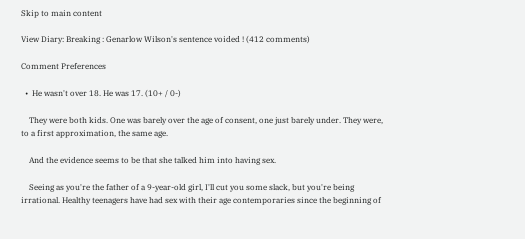Skip to main content

View Diary: Breaking : Genarlow Wilson's sentence voided ! (412 comments)

Comment Preferences

  •  He wasn't over 18. He was 17. (10+ / 0-)

    They were both kids. One was barely over the age of consent, one just barely under. They were, to a first approximation, the same age.

    And the evidence seems to be that she talked him into having sex.

    Seeing as you're the father of a 9-year-old girl, I'll cut you some slack, but you're being irrational. Healthy teenagers have had sex with their age contemporaries since the beginning of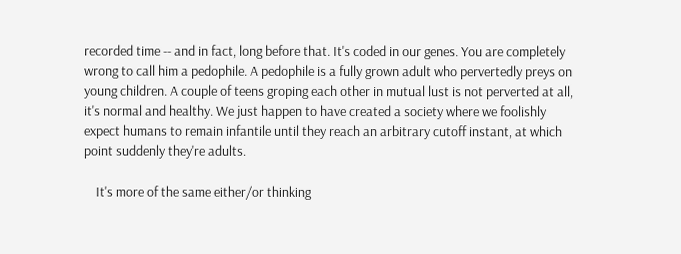recorded time -- and in fact, long before that. It's coded in our genes. You are completely wrong to call him a pedophile. A pedophile is a fully grown adult who pervertedly preys on young children. A couple of teens groping each other in mutual lust is not perverted at all, it's normal and healthy. We just happen to have created a society where we foolishly expect humans to remain infantile until they reach an arbitrary cutoff instant, at which point suddenly they're adults.

    It's more of the same either/or thinking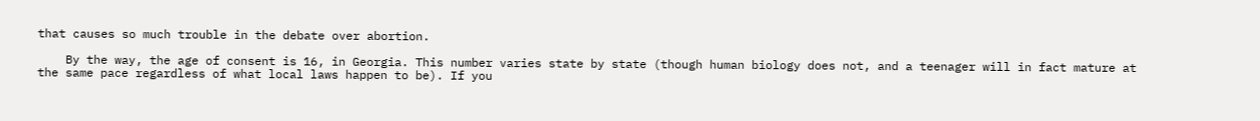that causes so much trouble in the debate over abortion.

    By the way, the age of consent is 16, in Georgia. This number varies state by state (though human biology does not, and a teenager will in fact mature at the same pace regardless of what local laws happen to be). If you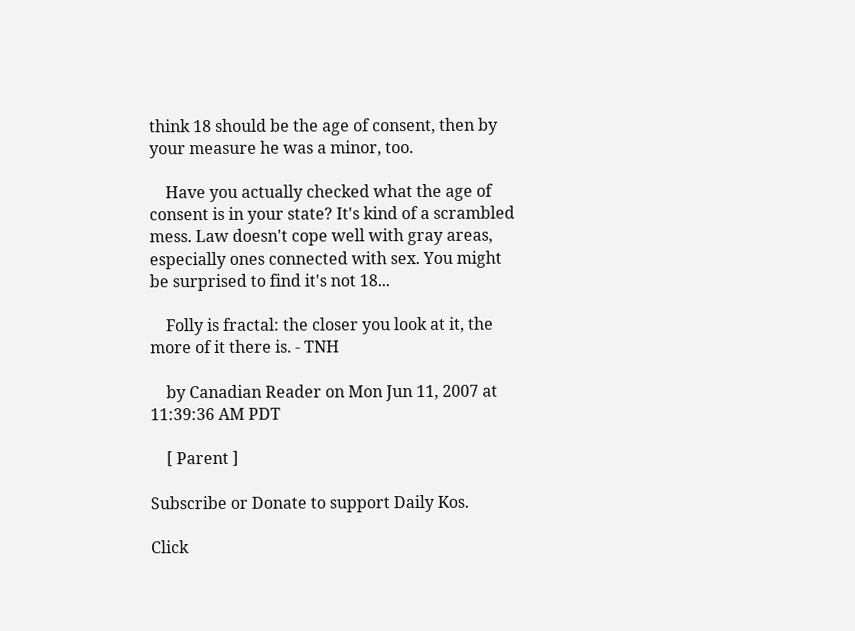think 18 should be the age of consent, then by your measure he was a minor, too.

    Have you actually checked what the age of consent is in your state? It's kind of a scrambled mess. Law doesn't cope well with gray areas, especially ones connected with sex. You might be surprised to find it's not 18...

    Folly is fractal: the closer you look at it, the more of it there is. - TNH

    by Canadian Reader on Mon Jun 11, 2007 at 11:39:36 AM PDT

    [ Parent ]

Subscribe or Donate to support Daily Kos.

Click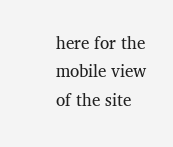here for the mobile view of the site